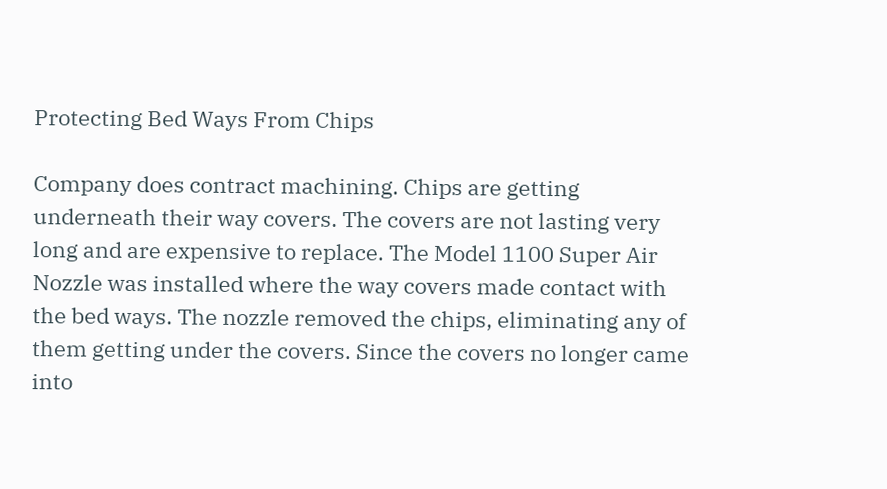Protecting Bed Ways From Chips

Company does contract machining. Chips are getting underneath their way covers. The covers are not lasting very long and are expensive to replace. The Model 1100 Super Air Nozzle was installed where the way covers made contact with the bed ways. The nozzle removed the chips, eliminating any of them getting under the covers. Since the covers no longer came into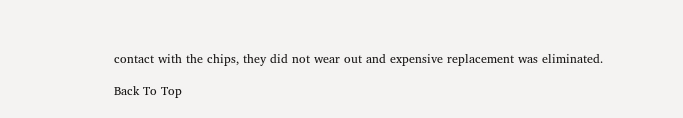contact with the chips, they did not wear out and expensive replacement was eliminated.

Back To Top